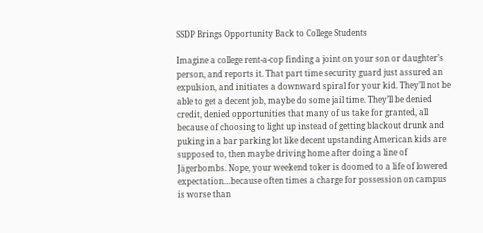SSDP Brings Opportunity Back to College Students

Imagine a college rent-a-cop finding a joint on your son or daughter’s person, and reports it. That part time security guard just assured an expulsion, and initiates a downward spiral for your kid. They’ll not be able to get a decent job, maybe do some jail time. They’ll be denied credit, denied opportunities that many of us take for granted, all because of choosing to light up instead of getting blackout drunk and puking in a bar parking lot like decent upstanding American kids are supposed to, then maybe driving home after doing a line of Jägerbombs. Nope, your weekend toker is doomed to a life of lowered expectation…because often times a charge for possession on campus is worse than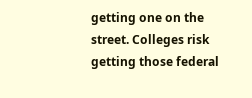getting one on the street. Colleges risk getting those federal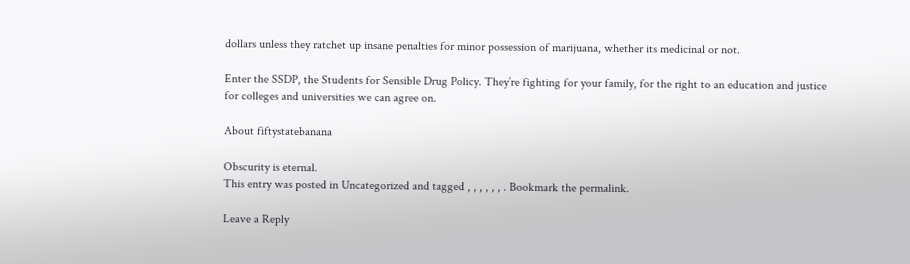dollars unless they ratchet up insane penalties for minor possession of marijuana, whether its medicinal or not.

Enter the SSDP, the Students for Sensible Drug Policy. They’re fighting for your family, for the right to an education and justice for colleges and universities we can agree on.

About fiftystatebanana

Obscurity is eternal.
This entry was posted in Uncategorized and tagged , , , , , , . Bookmark the permalink.

Leave a Reply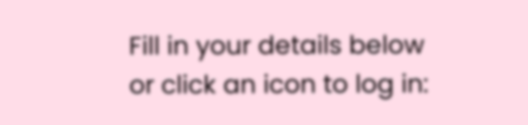Fill in your details below or click an icon to log in: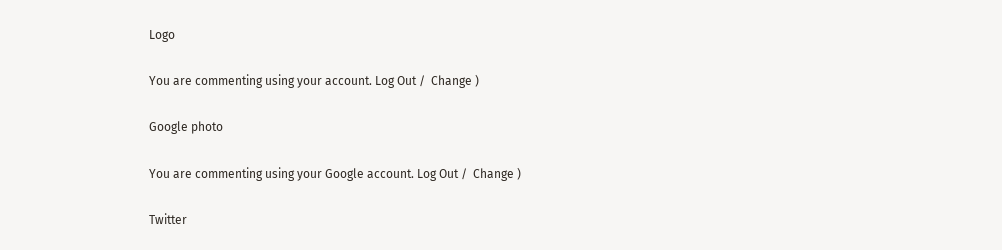Logo

You are commenting using your account. Log Out /  Change )

Google photo

You are commenting using your Google account. Log Out /  Change )

Twitter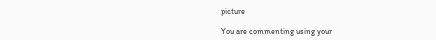picture

You are commenting using your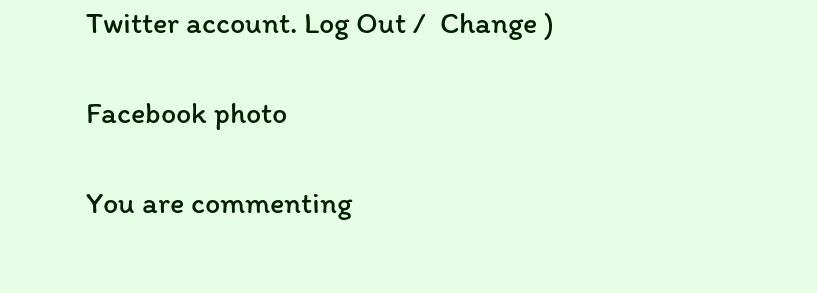Twitter account. Log Out /  Change )

Facebook photo

You are commenting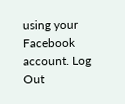using your Facebook account. Log Out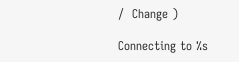/  Change )

Connecting to %s